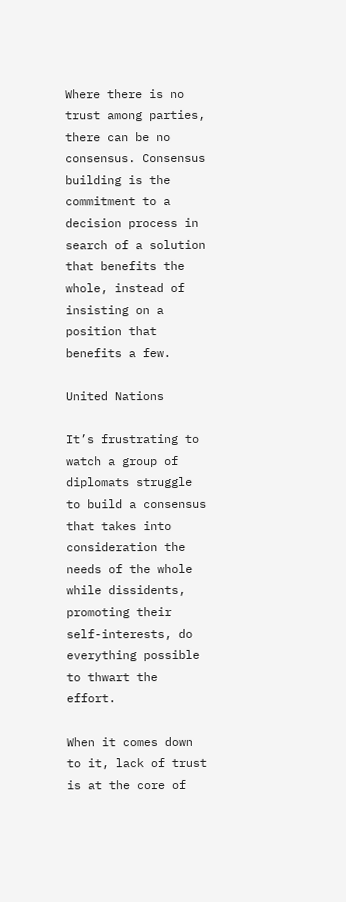Where there is no trust among parties, there can be no consensus. Consensus building is the commitment to a decision process in search of a solution that benefits the whole, instead of insisting on a position that benefits a few.

United Nations

It’s frustrating to watch a group of diplomats struggle to build a consensus that takes into consideration the needs of the whole while dissidents, promoting their self-interests, do everything possible to thwart the effort.

When it comes down to it, lack of trust is at the core of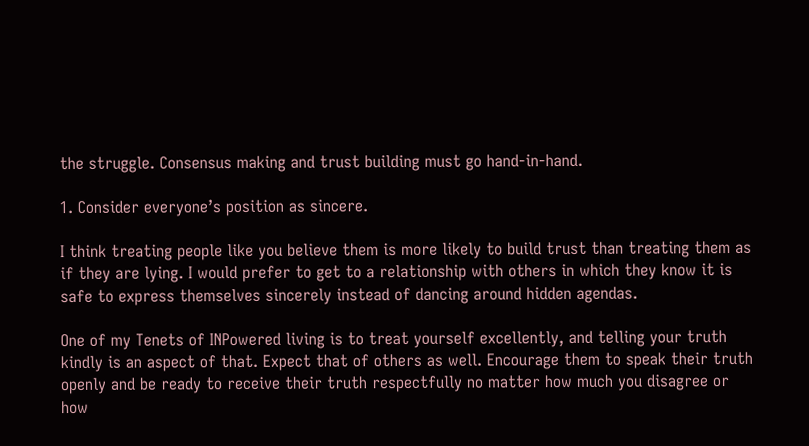the struggle. Consensus making and trust building must go hand-in-hand.

1. Consider everyone’s position as sincere.

I think treating people like you believe them is more likely to build trust than treating them as if they are lying. I would prefer to get to a relationship with others in which they know it is safe to express themselves sincerely instead of dancing around hidden agendas.

One of my Tenets of INPowered living is to treat yourself excellently, and telling your truth kindly is an aspect of that. Expect that of others as well. Encourage them to speak their truth openly and be ready to receive their truth respectfully no matter how much you disagree or how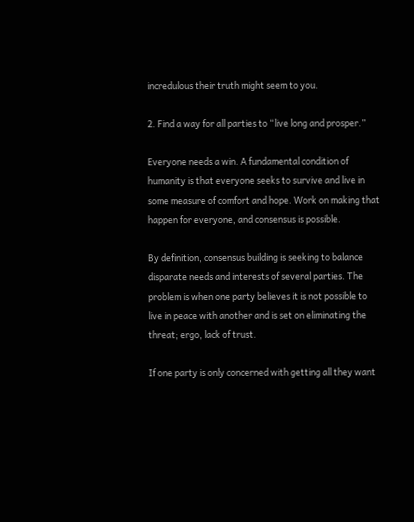incredulous their truth might seem to you.

2. Find a way for all parties to “live long and prosper.”

Everyone needs a win. A fundamental condition of humanity is that everyone seeks to survive and live in some measure of comfort and hope. Work on making that happen for everyone, and consensus is possible.

By definition, consensus building is seeking to balance disparate needs and interests of several parties. The problem is when one party believes it is not possible to live in peace with another and is set on eliminating the threat; ergo, lack of trust.

If one party is only concerned with getting all they want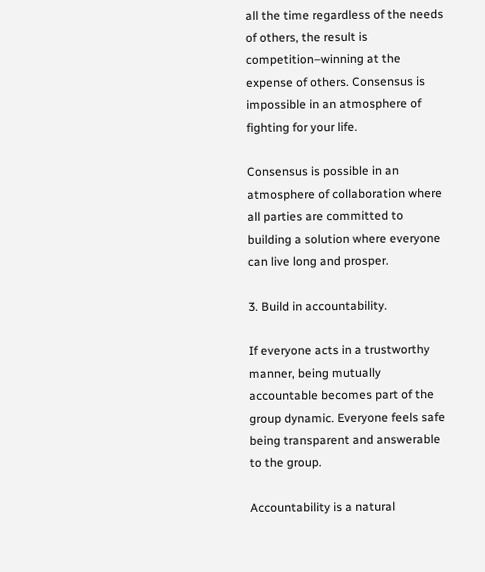all the time regardless of the needs of others, the result is competition–winning at the expense of others. Consensus is impossible in an atmosphere of fighting for your life.

Consensus is possible in an atmosphere of collaboration where all parties are committed to building a solution where everyone can live long and prosper.

3. Build in accountability.

If everyone acts in a trustworthy manner, being mutually accountable becomes part of the group dynamic. Everyone feels safe being transparent and answerable to the group.

Accountability is a natural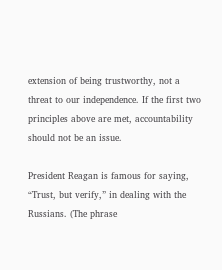extension of being trustworthy, not a threat to our independence. If the first two principles above are met, accountability should not be an issue.

President Reagan is famous for saying, “Trust, but verify,” in dealing with the Russians. (The phrase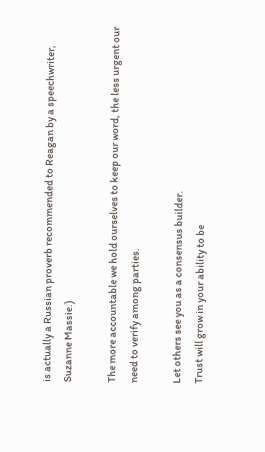is actually a Russian proverb recommended to Reagan by a speechwriter, Suzanne Massie.)

The more accountable we hold ourselves to keep our word, the less urgent our need to verify among parties.

Let others see you as a consensus builder.
Trust will grow in your ability to be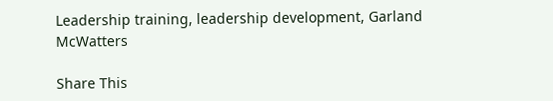Leadership training, leadership development, Garland McWatters

Share This